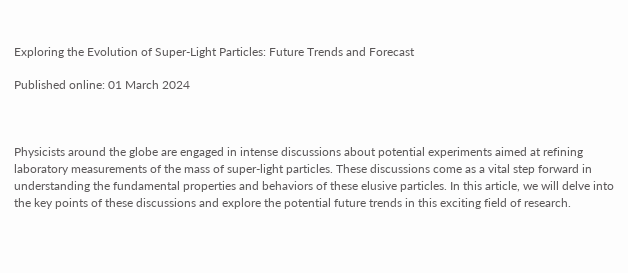Exploring the Evolution of Super-Light Particles: Future Trends and Forecast

Published online: 01 March 2024



Physicists around the globe are engaged in intense discussions about potential experiments aimed at refining laboratory measurements of the mass of super-light particles. These discussions come as a vital step forward in understanding the fundamental properties and behaviors of these elusive particles. In this article, we will delve into the key points of these discussions and explore the potential future trends in this exciting field of research.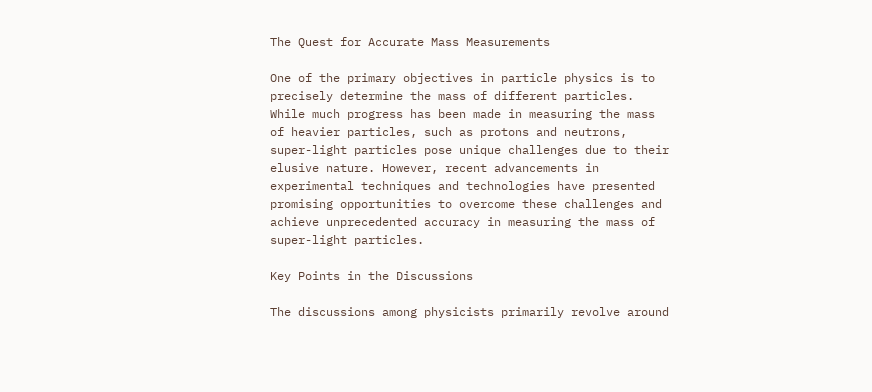The Quest for Accurate Mass Measurements

One of the primary objectives in particle physics is to precisely determine the mass of different particles. While much progress has been made in measuring the mass of heavier particles, such as protons and neutrons, super-light particles pose unique challenges due to their elusive nature. However, recent advancements in experimental techniques and technologies have presented promising opportunities to overcome these challenges and achieve unprecedented accuracy in measuring the mass of super-light particles.

Key Points in the Discussions

The discussions among physicists primarily revolve around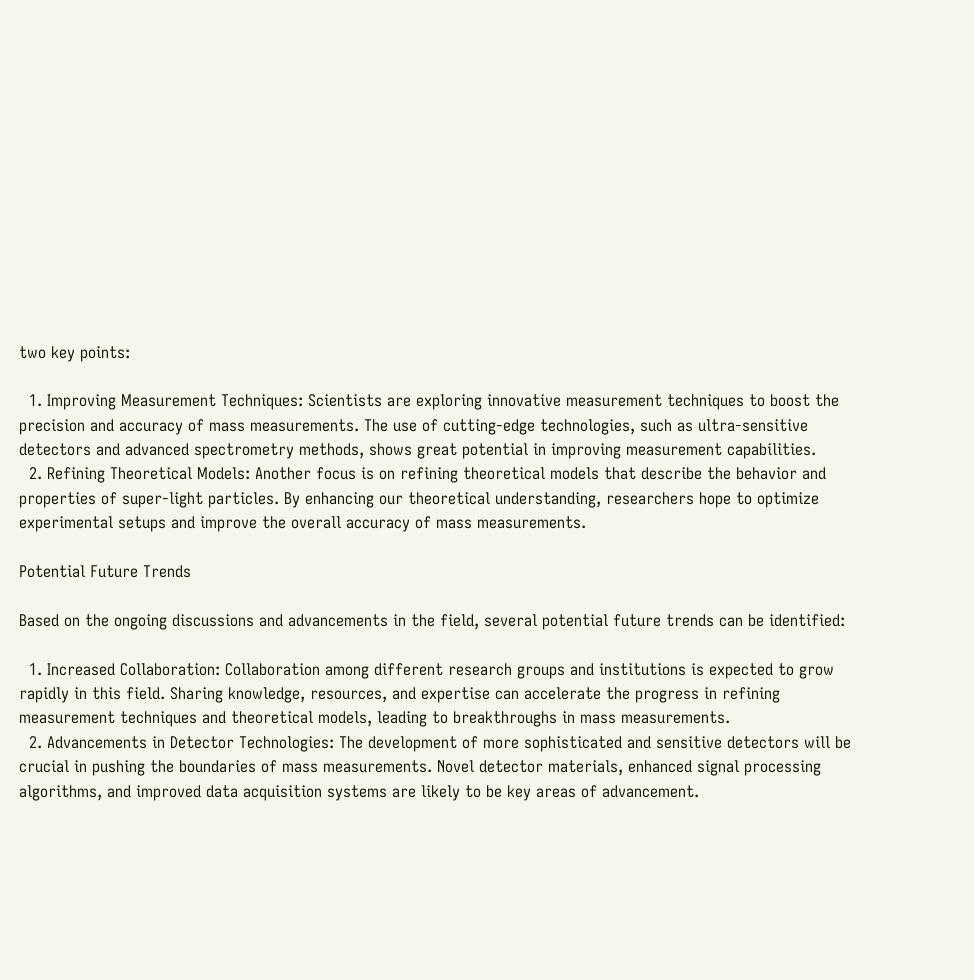two key points:

  1. Improving Measurement Techniques: Scientists are exploring innovative measurement techniques to boost the precision and accuracy of mass measurements. The use of cutting-edge technologies, such as ultra-sensitive detectors and advanced spectrometry methods, shows great potential in improving measurement capabilities.
  2. Refining Theoretical Models: Another focus is on refining theoretical models that describe the behavior and properties of super-light particles. By enhancing our theoretical understanding, researchers hope to optimize experimental setups and improve the overall accuracy of mass measurements.

Potential Future Trends

Based on the ongoing discussions and advancements in the field, several potential future trends can be identified:

  1. Increased Collaboration: Collaboration among different research groups and institutions is expected to grow rapidly in this field. Sharing knowledge, resources, and expertise can accelerate the progress in refining measurement techniques and theoretical models, leading to breakthroughs in mass measurements.
  2. Advancements in Detector Technologies: The development of more sophisticated and sensitive detectors will be crucial in pushing the boundaries of mass measurements. Novel detector materials, enhanced signal processing algorithms, and improved data acquisition systems are likely to be key areas of advancement.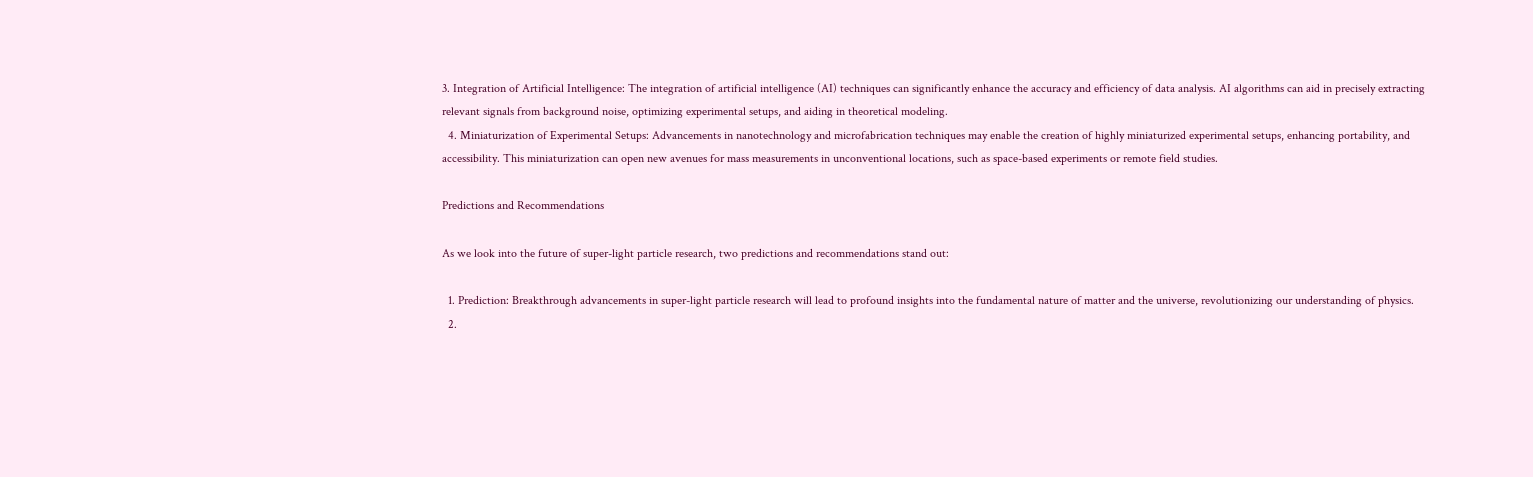3. Integration of Artificial Intelligence: The integration of artificial intelligence (AI) techniques can significantly enhance the accuracy and efficiency of data analysis. AI algorithms can aid in precisely extracting relevant signals from background noise, optimizing experimental setups, and aiding in theoretical modeling.
  4. Miniaturization of Experimental Setups: Advancements in nanotechnology and microfabrication techniques may enable the creation of highly miniaturized experimental setups, enhancing portability, and accessibility. This miniaturization can open new avenues for mass measurements in unconventional locations, such as space-based experiments or remote field studies.

Predictions and Recommendations

As we look into the future of super-light particle research, two predictions and recommendations stand out:

  1. Prediction: Breakthrough advancements in super-light particle research will lead to profound insights into the fundamental nature of matter and the universe, revolutionizing our understanding of physics.
  2.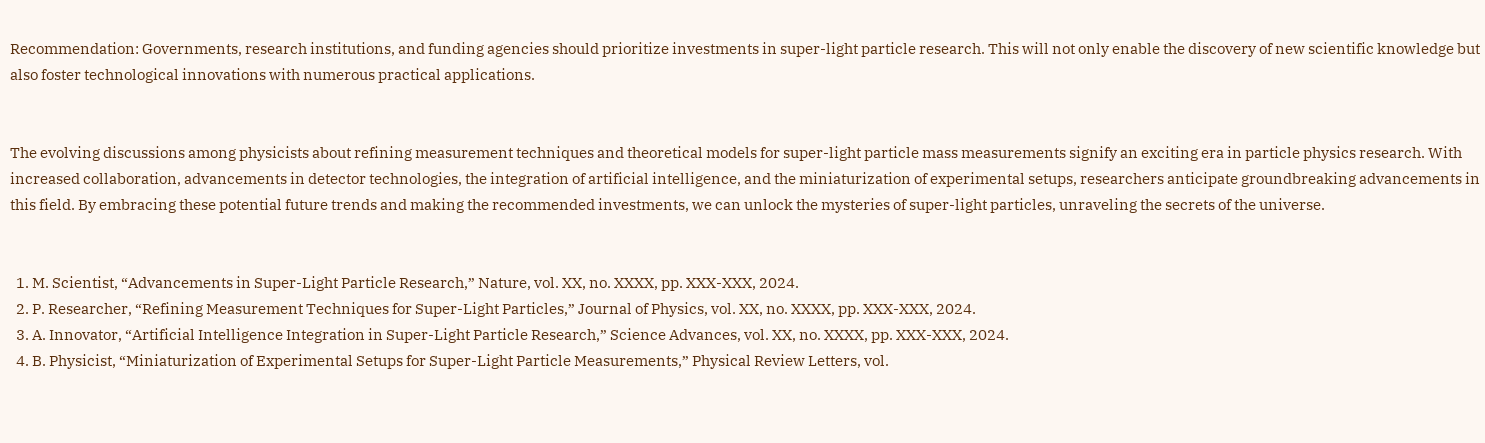Recommendation: Governments, research institutions, and funding agencies should prioritize investments in super-light particle research. This will not only enable the discovery of new scientific knowledge but also foster technological innovations with numerous practical applications.


The evolving discussions among physicists about refining measurement techniques and theoretical models for super-light particle mass measurements signify an exciting era in particle physics research. With increased collaboration, advancements in detector technologies, the integration of artificial intelligence, and the miniaturization of experimental setups, researchers anticipate groundbreaking advancements in this field. By embracing these potential future trends and making the recommended investments, we can unlock the mysteries of super-light particles, unraveling the secrets of the universe.


  1. M. Scientist, “Advancements in Super-Light Particle Research,” Nature, vol. XX, no. XXXX, pp. XXX-XXX, 2024.
  2. P. Researcher, “Refining Measurement Techniques for Super-Light Particles,” Journal of Physics, vol. XX, no. XXXX, pp. XXX-XXX, 2024.
  3. A. Innovator, “Artificial Intelligence Integration in Super-Light Particle Research,” Science Advances, vol. XX, no. XXXX, pp. XXX-XXX, 2024.
  4. B. Physicist, “Miniaturization of Experimental Setups for Super-Light Particle Measurements,” Physical Review Letters, vol.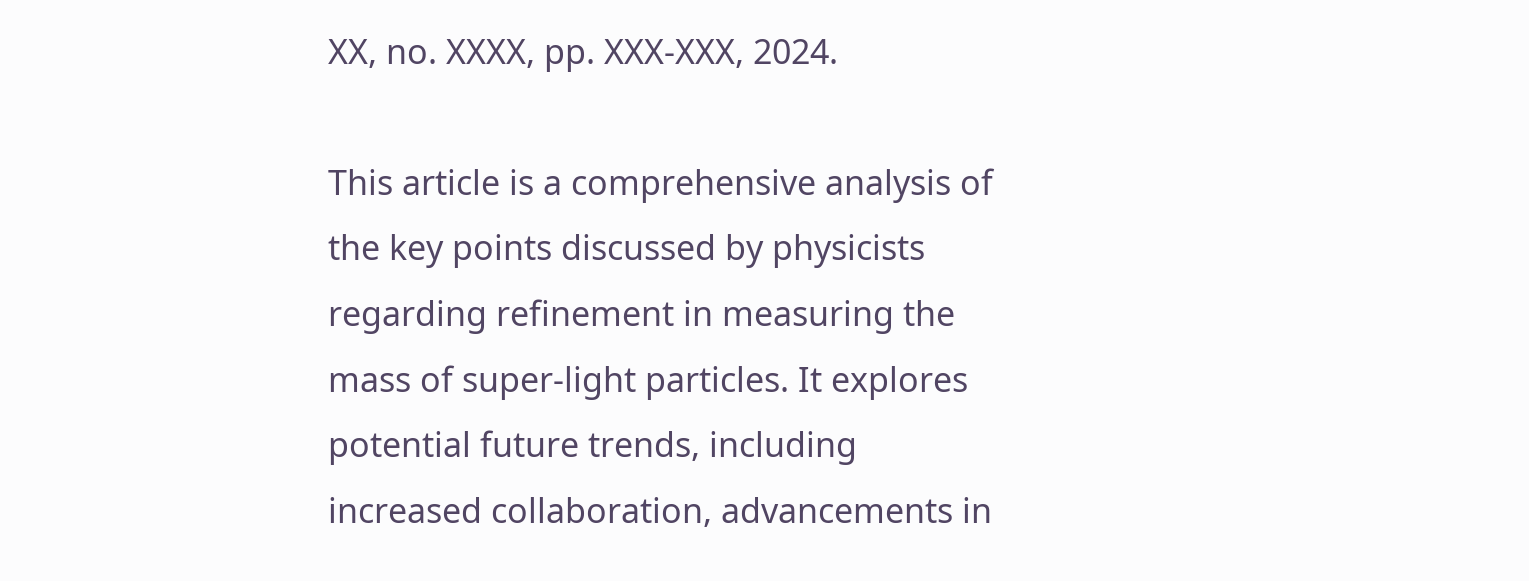XX, no. XXXX, pp. XXX-XXX, 2024.

This article is a comprehensive analysis of the key points discussed by physicists regarding refinement in measuring the mass of super-light particles. It explores potential future trends, including increased collaboration, advancements in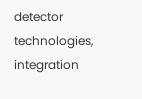detector technologies, integration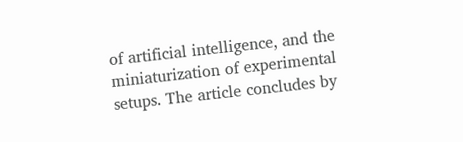of artificial intelligence, and the miniaturization of experimental setups. The article concludes by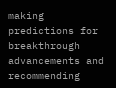making predictions for breakthrough advancements and recommending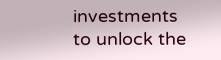investments to unlock the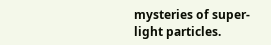mysteries of super-light particles.